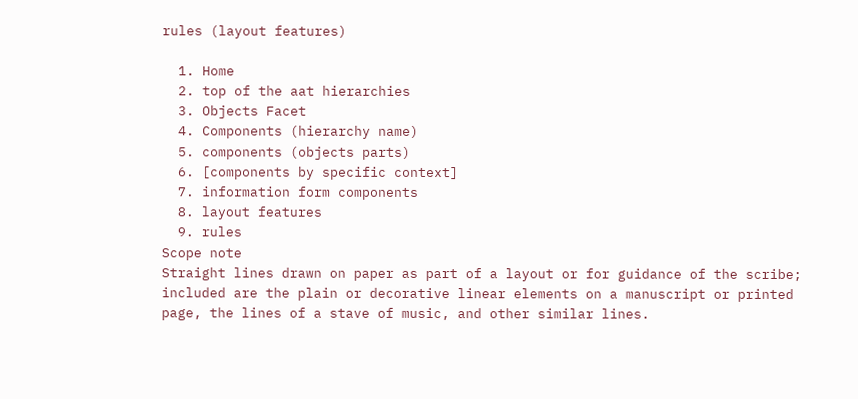rules (layout features)

  1. Home
  2. top of the aat hierarchies
  3. Objects Facet
  4. Components (hierarchy name)
  5. components (objects parts)
  6. [components by specific context]
  7. information form components
  8. layout features
  9. rules
Scope note
Straight lines drawn on paper as part of a layout or for guidance of the scribe; included are the plain or decorative linear elements on a manuscript or printed page, the lines of a stave of music, and other similar lines.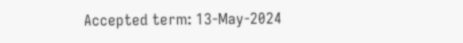Accepted term: 13-May-2024